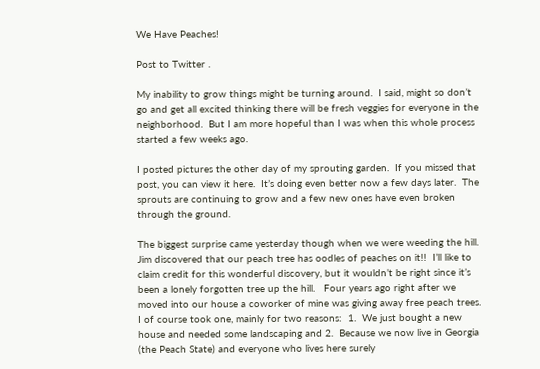We Have Peaches!

Post to Twitter .

My inability to grow things might be turning around.  I said, might so don’t go and get all excited thinking there will be fresh veggies for everyone in the neighborhood.  But I am more hopeful than I was when this whole process started a few weeks ago.

I posted pictures the other day of my sprouting garden.  If you missed that post, you can view it here.  It’s doing even better now a few days later.  The sprouts are continuing to grow and a few new ones have even broken through the ground.

The biggest surprise came yesterday though when we were weeding the hill.  Jim discovered that our peach tree has oodles of peaches on it!!  I’ll like to claim credit for this wonderful discovery, but it wouldn’t be right since it’s been a lonely forgotten tree up the hill.   Four years ago right after we moved into our house a coworker of mine was giving away free peach trees.  I of course took one, mainly for two reasons:  1.  We just bought a new house and needed some landscaping and 2.  Because we now live in Georgia (the Peach State) and everyone who lives here surely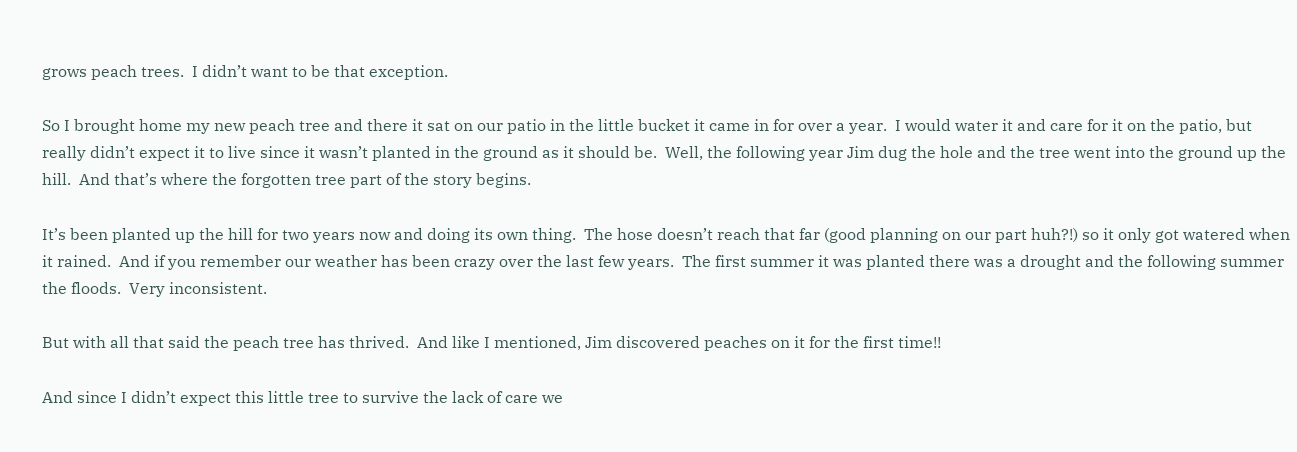grows peach trees.  I didn’t want to be that exception.

So I brought home my new peach tree and there it sat on our patio in the little bucket it came in for over a year.  I would water it and care for it on the patio, but really didn’t expect it to live since it wasn’t planted in the ground as it should be.  Well, the following year Jim dug the hole and the tree went into the ground up the hill.  And that’s where the forgotten tree part of the story begins.

It’s been planted up the hill for two years now and doing its own thing.  The hose doesn’t reach that far (good planning on our part huh?!) so it only got watered when it rained.  And if you remember our weather has been crazy over the last few years.  The first summer it was planted there was a drought and the following summer the floods.  Very inconsistent.

But with all that said the peach tree has thrived.  And like I mentioned, Jim discovered peaches on it for the first time!!

And since I didn’t expect this little tree to survive the lack of care we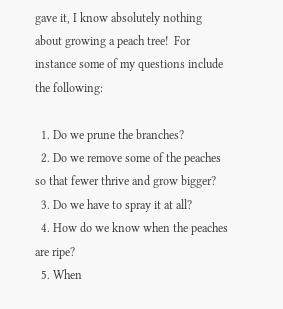gave it, I know absolutely nothing about growing a peach tree!  For instance some of my questions include the following:

  1. Do we prune the branches?
  2. Do we remove some of the peaches so that fewer thrive and grow bigger?
  3. Do we have to spray it at all?
  4. How do we know when the peaches are ripe?
  5. When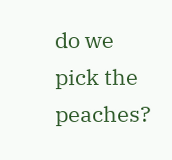do we pick the peaches?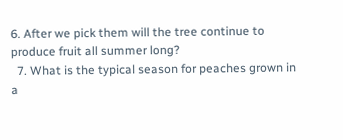6. After we pick them will the tree continue to produce fruit all summer long?
  7. What is the typical season for peaches grown in a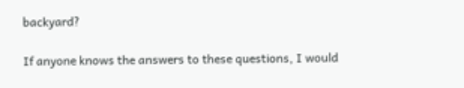backyard?

If anyone knows the answers to these questions, I would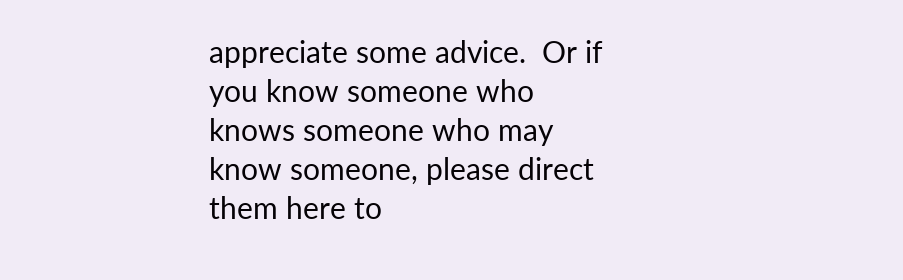appreciate some advice.  Or if you know someone who knows someone who may know someone, please direct them here to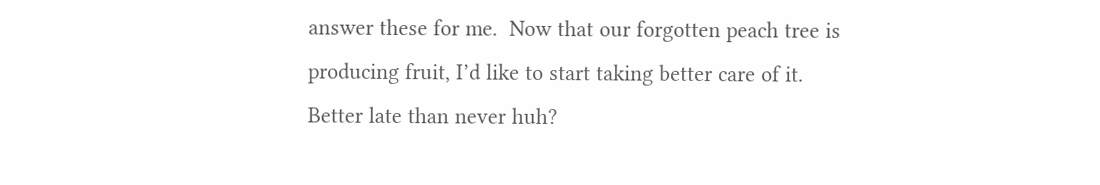answer these for me.  Now that our forgotten peach tree is producing fruit, I’d like to start taking better care of it.  Better late than never huh?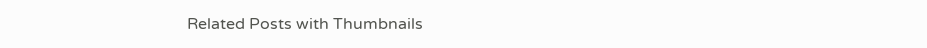Related Posts with Thumbnails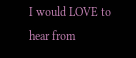I would LOVE to hear from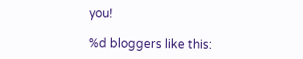you!

%d bloggers like this: